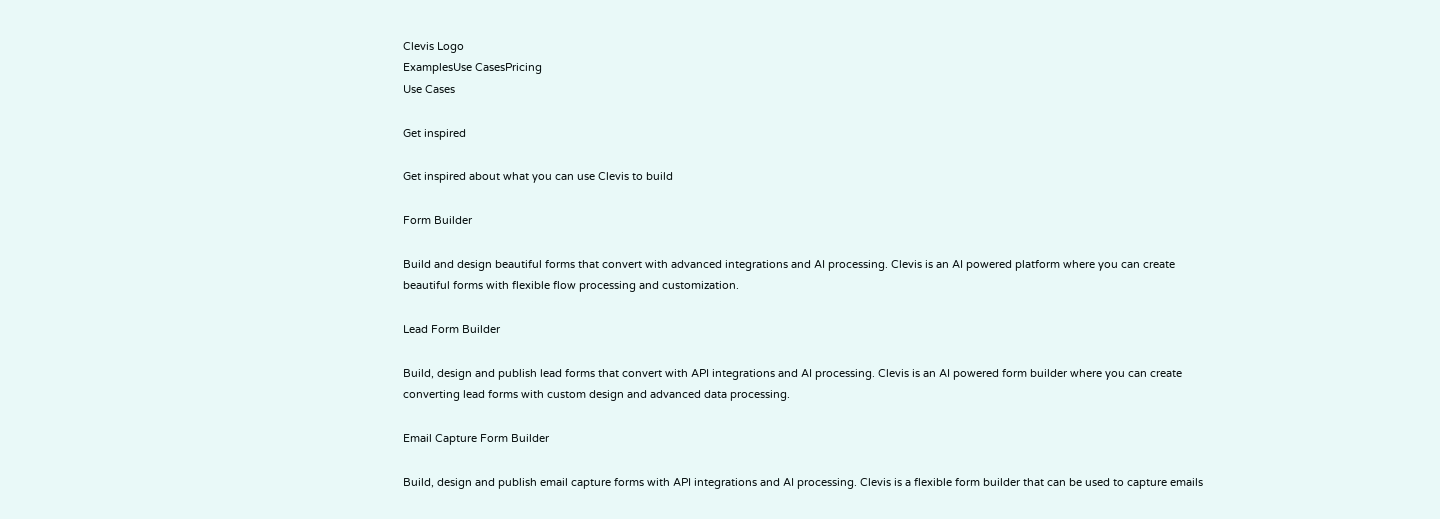Clevis Logo
ExamplesUse CasesPricing
Use Cases

Get inspired

Get inspired about what you can use Clevis to build

Form Builder

Build and design beautiful forms that convert with advanced integrations and AI processing. Clevis is an AI powered platform where you can create beautiful forms with flexible flow processing and customization.

Lead Form Builder

Build, design and publish lead forms that convert with API integrations and AI processing. Clevis is an AI powered form builder where you can create converting lead forms with custom design and advanced data processing.

Email Capture Form Builder

Build, design and publish email capture forms with API integrations and AI processing. Clevis is a flexible form builder that can be used to capture emails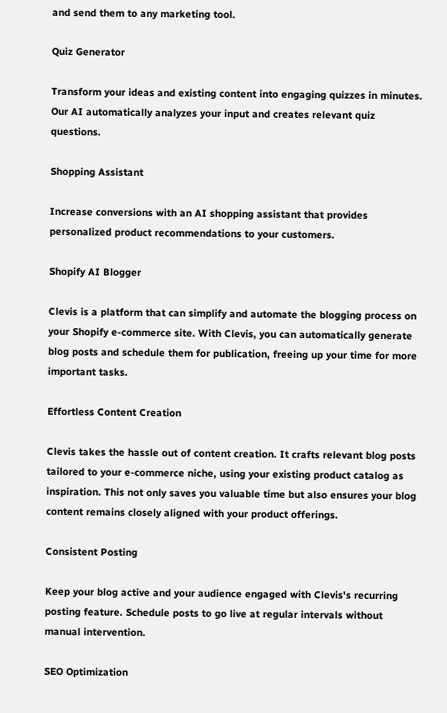and send them to any marketing tool.

Quiz Generator

Transform your ideas and existing content into engaging quizzes in minutes. Our AI automatically analyzes your input and creates relevant quiz questions.

Shopping Assistant

Increase conversions with an AI shopping assistant that provides personalized product recommendations to your customers.

Shopify AI Blogger

Clevis is a platform that can simplify and automate the blogging process on your Shopify e-commerce site. With Clevis, you can automatically generate blog posts and schedule them for publication, freeing up your time for more important tasks.

Effortless Content Creation

Clevis takes the hassle out of content creation. It crafts relevant blog posts tailored to your e-commerce niche, using your existing product catalog as inspiration. This not only saves you valuable time but also ensures your blog content remains closely aligned with your product offerings.

Consistent Posting

Keep your blog active and your audience engaged with Clevis's recurring posting feature. Schedule posts to go live at regular intervals without manual intervention.

SEO Optimization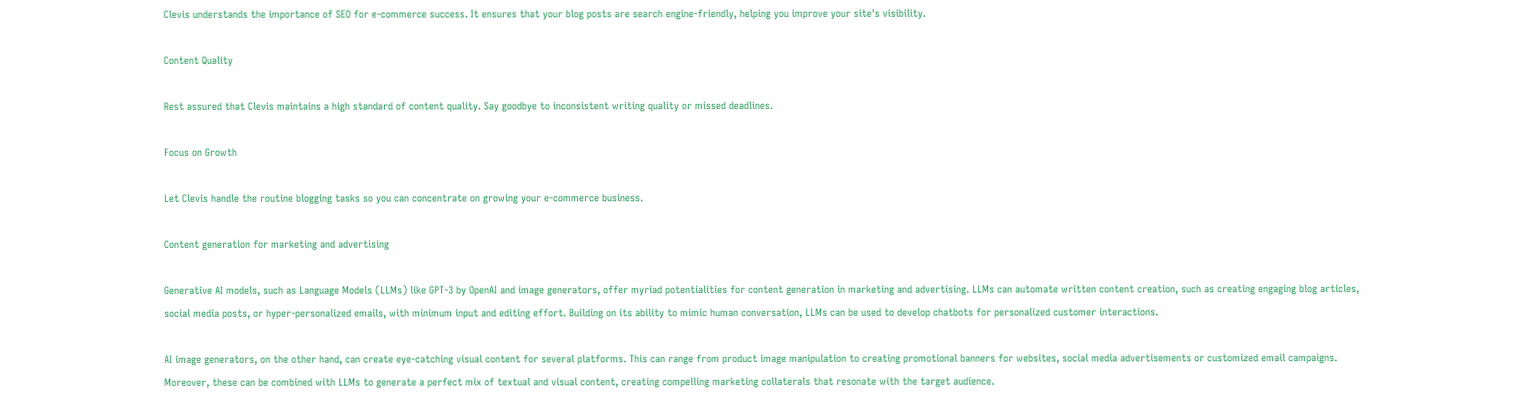Clevis understands the importance of SEO for e-commerce success. It ensures that your blog posts are search engine-friendly, helping you improve your site's visibility.

Content Quality

Rest assured that Clevis maintains a high standard of content quality. Say goodbye to inconsistent writing quality or missed deadlines.

Focus on Growth

Let Clevis handle the routine blogging tasks so you can concentrate on growing your e-commerce business.

Content generation for marketing and advertising

Generative AI models, such as Language Models (LLMs) like GPT-3 by OpenAI and image generators, offer myriad potentialities for content generation in marketing and advertising. LLMs can automate written content creation, such as creating engaging blog articles, social media posts, or hyper-personalized emails, with minimum input and editing effort. Building on its ability to mimic human conversation, LLMs can be used to develop chatbots for personalized customer interactions.

AI image generators, on the other hand, can create eye-catching visual content for several platforms. This can range from product image manipulation to creating promotional banners for websites, social media advertisements or customized email campaigns. Moreover, these can be combined with LLMs to generate a perfect mix of textual and visual content, creating compelling marketing collaterals that resonate with the target audience.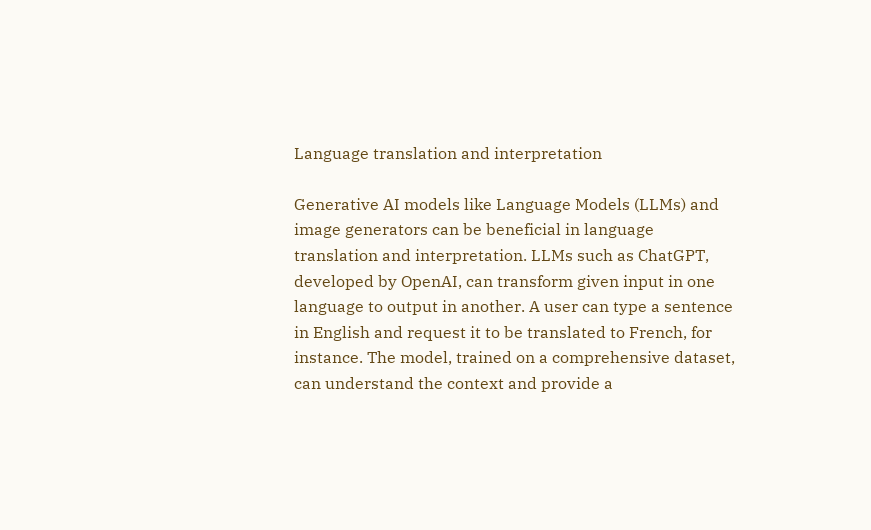Language translation and interpretation

Generative AI models like Language Models (LLMs) and image generators can be beneficial in language translation and interpretation. LLMs such as ChatGPT, developed by OpenAI, can transform given input in one language to output in another. A user can type a sentence in English and request it to be translated to French, for instance. The model, trained on a comprehensive dataset, can understand the context and provide a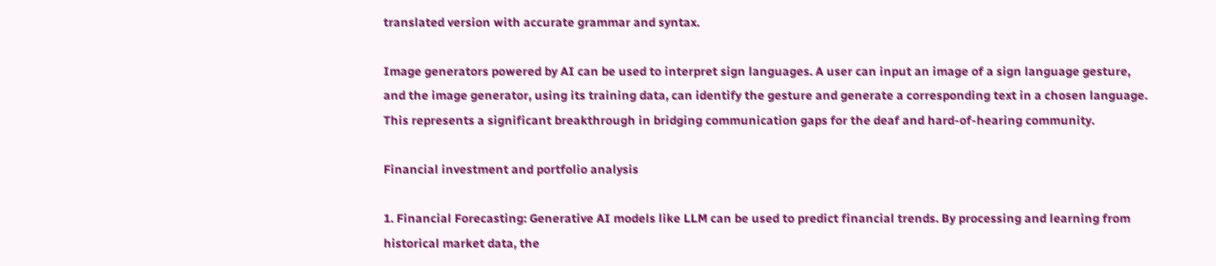translated version with accurate grammar and syntax.

Image generators powered by AI can be used to interpret sign languages. A user can input an image of a sign language gesture, and the image generator, using its training data, can identify the gesture and generate a corresponding text in a chosen language. This represents a significant breakthrough in bridging communication gaps for the deaf and hard-of-hearing community.

Financial investment and portfolio analysis

1. Financial Forecasting: Generative AI models like LLM can be used to predict financial trends. By processing and learning from historical market data, the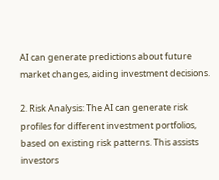AI can generate predictions about future market changes, aiding investment decisions.

2. Risk Analysis: The AI can generate risk profiles for different investment portfolios, based on existing risk patterns. This assists investors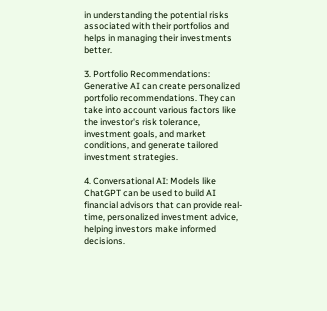in understanding the potential risks associated with their portfolios and helps in managing their investments better.

3. Portfolio Recommendations: Generative AI can create personalized portfolio recommendations. They can take into account various factors like the investor's risk tolerance, investment goals, and market conditions, and generate tailored investment strategies.

4. Conversational AI: Models like ChatGPT can be used to build AI financial advisors that can provide real-time, personalized investment advice, helping investors make informed decisions.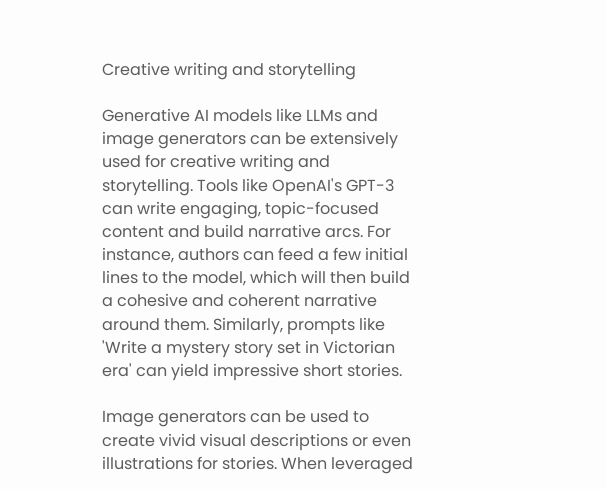Creative writing and storytelling

Generative AI models like LLMs and image generators can be extensively used for creative writing and storytelling. Tools like OpenAI's GPT-3 can write engaging, topic-focused content and build narrative arcs. For instance, authors can feed a few initial lines to the model, which will then build a cohesive and coherent narrative around them. Similarly, prompts like 'Write a mystery story set in Victorian era' can yield impressive short stories.

Image generators can be used to create vivid visual descriptions or even illustrations for stories. When leveraged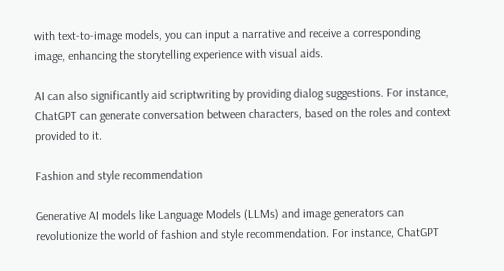with text-to-image models, you can input a narrative and receive a corresponding image, enhancing the storytelling experience with visual aids.

AI can also significantly aid scriptwriting by providing dialog suggestions. For instance, ChatGPT can generate conversation between characters, based on the roles and context provided to it.

Fashion and style recommendation

Generative AI models like Language Models (LLMs) and image generators can revolutionize the world of fashion and style recommendation. For instance, ChatGPT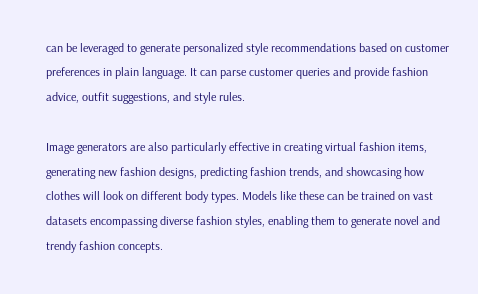can be leveraged to generate personalized style recommendations based on customer preferences in plain language. It can parse customer queries and provide fashion advice, outfit suggestions, and style rules.

Image generators are also particularly effective in creating virtual fashion items, generating new fashion designs, predicting fashion trends, and showcasing how clothes will look on different body types. Models like these can be trained on vast datasets encompassing diverse fashion styles, enabling them to generate novel and trendy fashion concepts.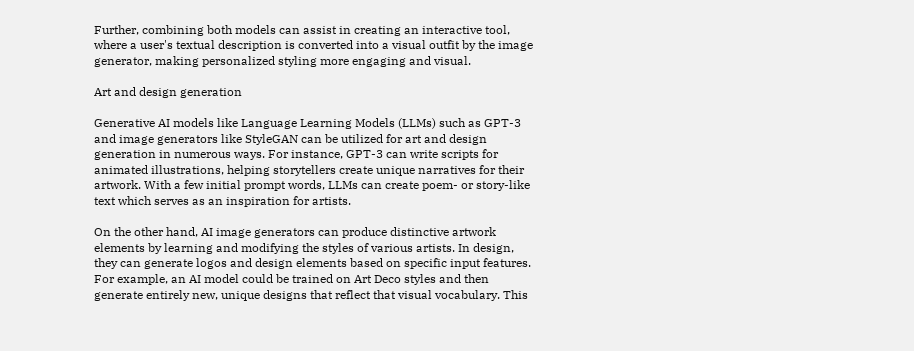Further, combining both models can assist in creating an interactive tool, where a user's textual description is converted into a visual outfit by the image generator, making personalized styling more engaging and visual.

Art and design generation

Generative AI models like Language Learning Models (LLMs) such as GPT-3 and image generators like StyleGAN can be utilized for art and design generation in numerous ways. For instance, GPT-3 can write scripts for animated illustrations, helping storytellers create unique narratives for their artwork. With a few initial prompt words, LLMs can create poem- or story-like text which serves as an inspiration for artists.

On the other hand, AI image generators can produce distinctive artwork elements by learning and modifying the styles of various artists. In design, they can generate logos and design elements based on specific input features. For example, an AI model could be trained on Art Deco styles and then generate entirely new, unique designs that reflect that visual vocabulary. This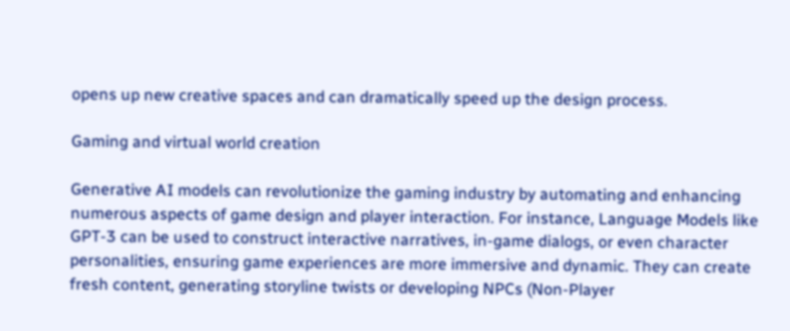opens up new creative spaces and can dramatically speed up the design process.

Gaming and virtual world creation

Generative AI models can revolutionize the gaming industry by automating and enhancing numerous aspects of game design and player interaction. For instance, Language Models like GPT-3 can be used to construct interactive narratives, in-game dialogs, or even character personalities, ensuring game experiences are more immersive and dynamic. They can create fresh content, generating storyline twists or developing NPCs (Non-Player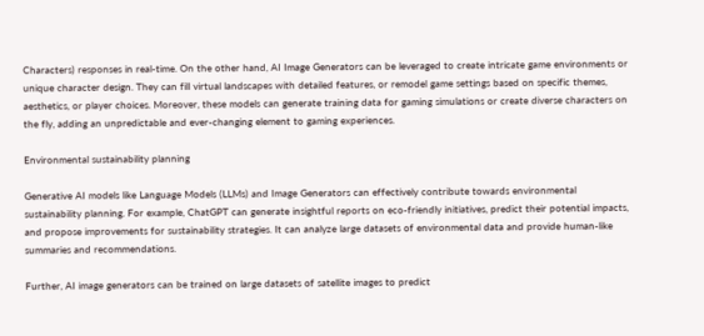Characters) responses in real-time. On the other hand, AI Image Generators can be leveraged to create intricate game environments or unique character design. They can fill virtual landscapes with detailed features, or remodel game settings based on specific themes, aesthetics, or player choices. Moreover, these models can generate training data for gaming simulations or create diverse characters on the fly, adding an unpredictable and ever-changing element to gaming experiences.

Environmental sustainability planning

Generative AI models like Language Models (LLMs) and Image Generators can effectively contribute towards environmental sustainability planning. For example, ChatGPT can generate insightful reports on eco-friendly initiatives, predict their potential impacts, and propose improvements for sustainability strategies. It can analyze large datasets of environmental data and provide human-like summaries and recommendations.

Further, AI image generators can be trained on large datasets of satellite images to predict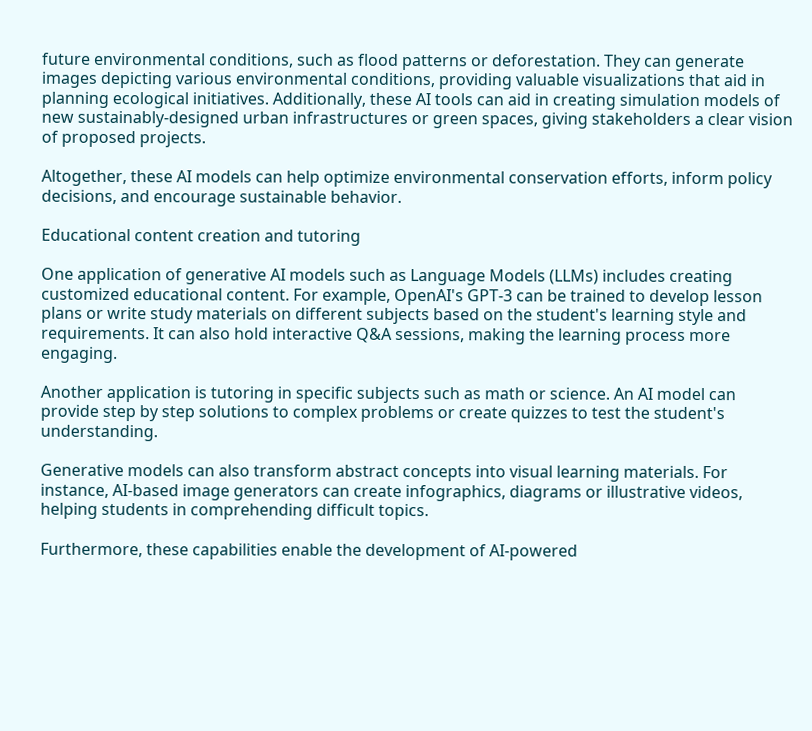future environmental conditions, such as flood patterns or deforestation. They can generate images depicting various environmental conditions, providing valuable visualizations that aid in planning ecological initiatives. Additionally, these AI tools can aid in creating simulation models of new sustainably-designed urban infrastructures or green spaces, giving stakeholders a clear vision of proposed projects.

Altogether, these AI models can help optimize environmental conservation efforts, inform policy decisions, and encourage sustainable behavior.

Educational content creation and tutoring

One application of generative AI models such as Language Models (LLMs) includes creating customized educational content. For example, OpenAI's GPT-3 can be trained to develop lesson plans or write study materials on different subjects based on the student's learning style and requirements. It can also hold interactive Q&A sessions, making the learning process more engaging.

Another application is tutoring in specific subjects such as math or science. An AI model can provide step by step solutions to complex problems or create quizzes to test the student's understanding.

Generative models can also transform abstract concepts into visual learning materials. For instance, AI-based image generators can create infographics, diagrams or illustrative videos, helping students in comprehending difficult topics.

Furthermore, these capabilities enable the development of AI-powered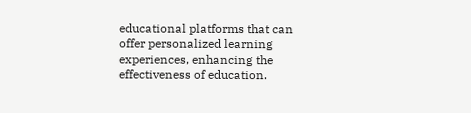educational platforms that can offer personalized learning experiences, enhancing the effectiveness of education.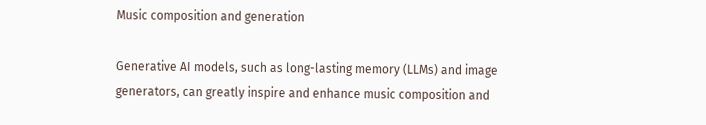Music composition and generation

Generative AI models, such as long-lasting memory (LLMs) and image generators, can greatly inspire and enhance music composition and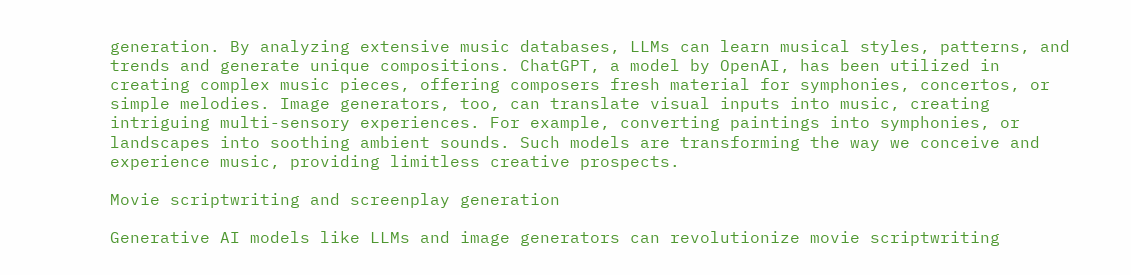generation. By analyzing extensive music databases, LLMs can learn musical styles, patterns, and trends and generate unique compositions. ChatGPT, a model by OpenAI, has been utilized in creating complex music pieces, offering composers fresh material for symphonies, concertos, or simple melodies. Image generators, too, can translate visual inputs into music, creating intriguing multi-sensory experiences. For example, converting paintings into symphonies, or landscapes into soothing ambient sounds. Such models are transforming the way we conceive and experience music, providing limitless creative prospects.

Movie scriptwriting and screenplay generation

Generative AI models like LLMs and image generators can revolutionize movie scriptwriting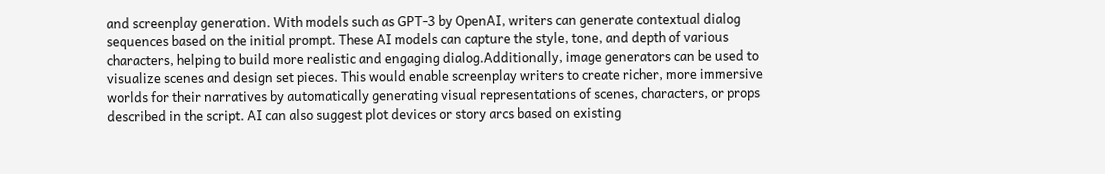and screenplay generation. With models such as GPT-3 by OpenAI, writers can generate contextual dialog sequences based on the initial prompt. These AI models can capture the style, tone, and depth of various characters, helping to build more realistic and engaging dialog.Additionally, image generators can be used to visualize scenes and design set pieces. This would enable screenplay writers to create richer, more immersive worlds for their narratives by automatically generating visual representations of scenes, characters, or props described in the script. AI can also suggest plot devices or story arcs based on existing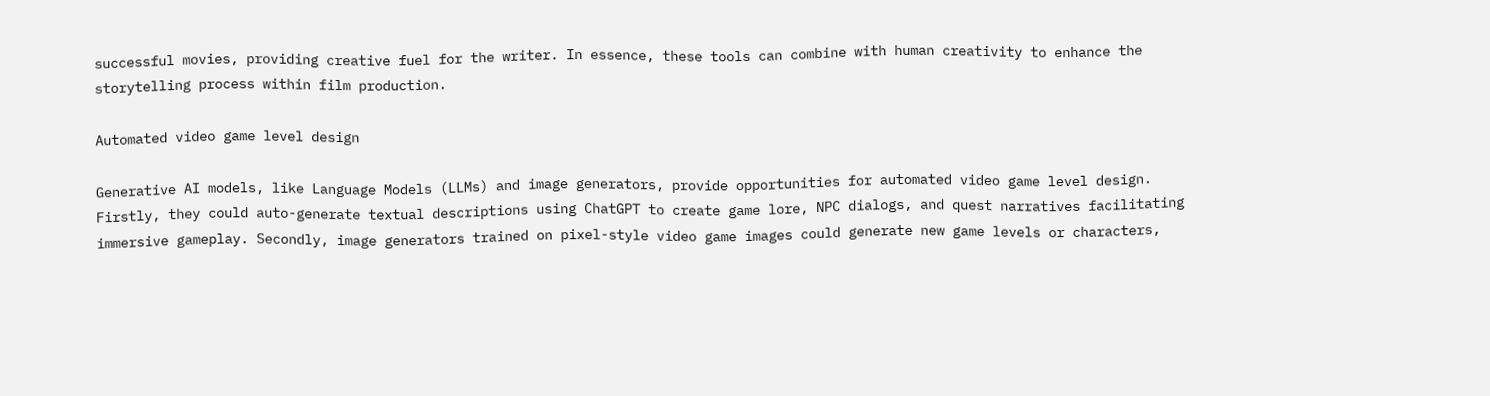successful movies, providing creative fuel for the writer. In essence, these tools can combine with human creativity to enhance the storytelling process within film production.

Automated video game level design

Generative AI models, like Language Models (LLMs) and image generators, provide opportunities for automated video game level design. Firstly, they could auto-generate textual descriptions using ChatGPT to create game lore, NPC dialogs, and quest narratives facilitating immersive gameplay. Secondly, image generators trained on pixel-style video game images could generate new game levels or characters,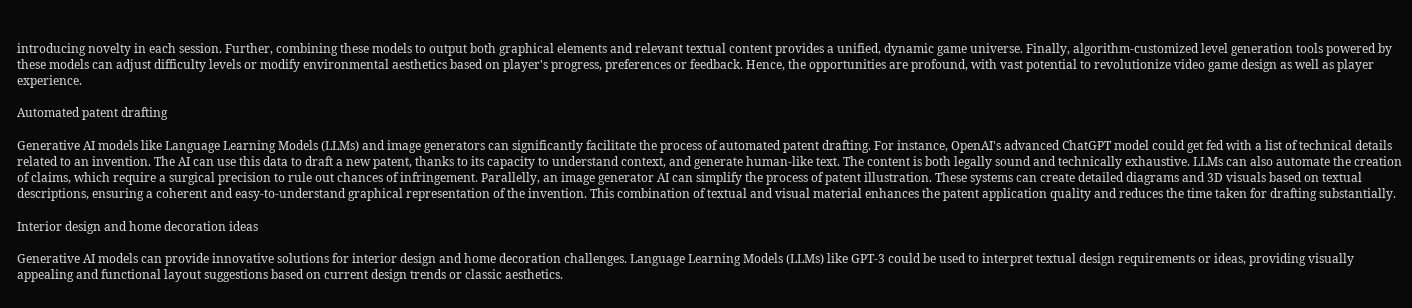introducing novelty in each session. Further, combining these models to output both graphical elements and relevant textual content provides a unified, dynamic game universe. Finally, algorithm-customized level generation tools powered by these models can adjust difficulty levels or modify environmental aesthetics based on player's progress, preferences or feedback. Hence, the opportunities are profound, with vast potential to revolutionize video game design as well as player experience.

Automated patent drafting

Generative AI models like Language Learning Models (LLMs) and image generators can significantly facilitate the process of automated patent drafting. For instance, OpenAI's advanced ChatGPT model could get fed with a list of technical details related to an invention. The AI can use this data to draft a new patent, thanks to its capacity to understand context, and generate human-like text. The content is both legally sound and technically exhaustive. LLMs can also automate the creation of claims, which require a surgical precision to rule out chances of infringement. Parallelly, an image generator AI can simplify the process of patent illustration. These systems can create detailed diagrams and 3D visuals based on textual descriptions, ensuring a coherent and easy-to-understand graphical representation of the invention. This combination of textual and visual material enhances the patent application quality and reduces the time taken for drafting substantially.

Interior design and home decoration ideas

Generative AI models can provide innovative solutions for interior design and home decoration challenges. Language Learning Models (LLMs) like GPT-3 could be used to interpret textual design requirements or ideas, providing visually appealing and functional layout suggestions based on current design trends or classic aesthetics.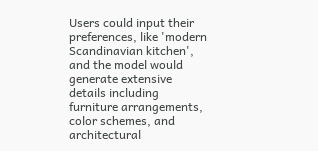Users could input their preferences, like 'modern Scandinavian kitchen', and the model would generate extensive details including furniture arrangements, color schemes, and architectural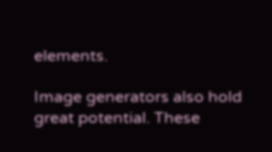elements.

Image generators also hold great potential. These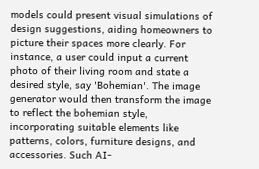models could present visual simulations of design suggestions, aiding homeowners to picture their spaces more clearly. For instance, a user could input a current photo of their living room and state a desired style, say 'Bohemian'. The image generator would then transform the image to reflect the bohemian style, incorporating suitable elements like patterns, colors, furniture designs, and accessories. Such AI-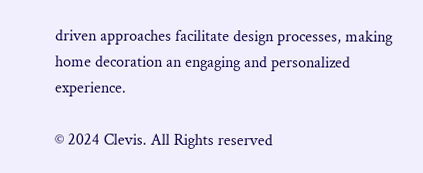driven approaches facilitate design processes, making home decoration an engaging and personalized experience.

© 2024 Clevis. All Rights reserved